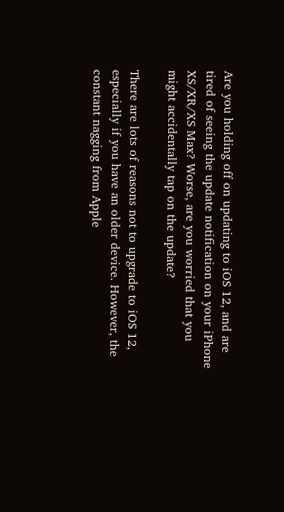Are you holding off on updating to iOS 12, and are tired of seeing the update notification on your iPhone XS/XR/XS Max? Worse, are you worried that you might accidentally tap on the update?

There are lots of reasons not to upgrade to iOS 12, especially if you have an older device. However, the constant nagging from Apple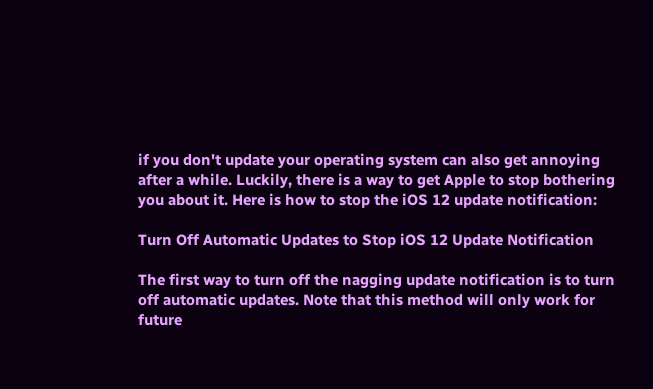if you don't update your operating system can also get annoying after a while. Luckily, there is a way to get Apple to stop bothering you about it. Here is how to stop the iOS 12 update notification:

Turn Off Automatic Updates to Stop iOS 12 Update Notification

The first way to turn off the nagging update notification is to turn off automatic updates. Note that this method will only work for future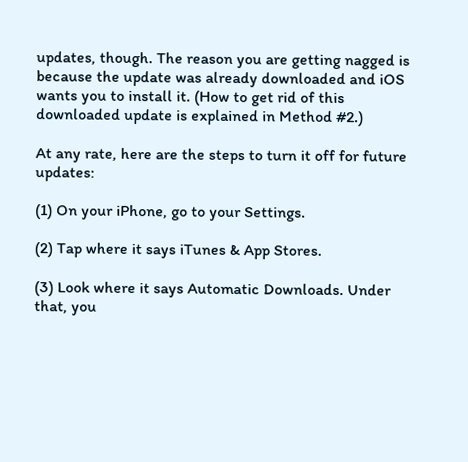updates, though. The reason you are getting nagged is because the update was already downloaded and iOS wants you to install it. (How to get rid of this downloaded update is explained in Method #2.)

At any rate, here are the steps to turn it off for future updates:

(1) On your iPhone, go to your Settings.

(2) Tap where it says iTunes & App Stores.

(3) Look where it says Automatic Downloads. Under that, you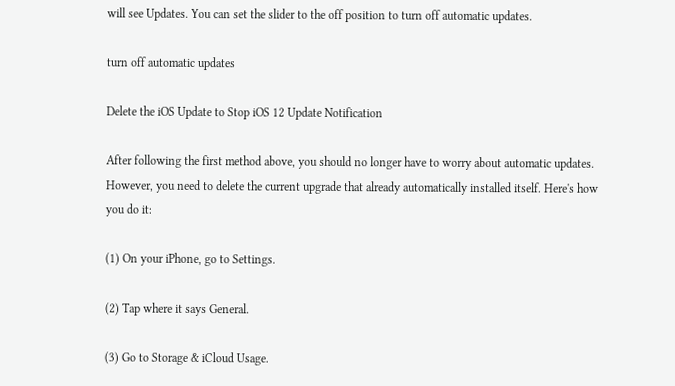will see Updates. You can set the slider to the off position to turn off automatic updates.

turn off automatic updates

Delete the iOS Update to Stop iOS 12 Update Notification

After following the first method above, you should no longer have to worry about automatic updates. However, you need to delete the current upgrade that already automatically installed itself. Here's how you do it:

(1) On your iPhone, go to Settings.

(2) Tap where it says General.

(3) Go to Storage & iCloud Usage.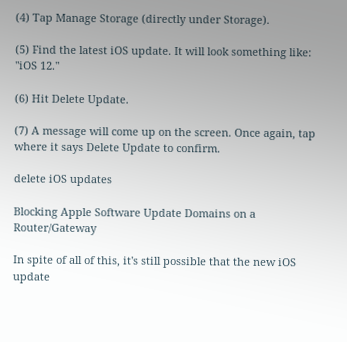(4) Tap Manage Storage (directly under Storage).

(5) Find the latest iOS update. It will look something like: "iOS 12."

(6) Hit Delete Update.

(7) A message will come up on the screen. Once again, tap where it says Delete Update to confirm.

delete iOS updates

Blocking Apple Software Update Domains on a Router/Gateway

In spite of all of this, it's still possible that the new iOS update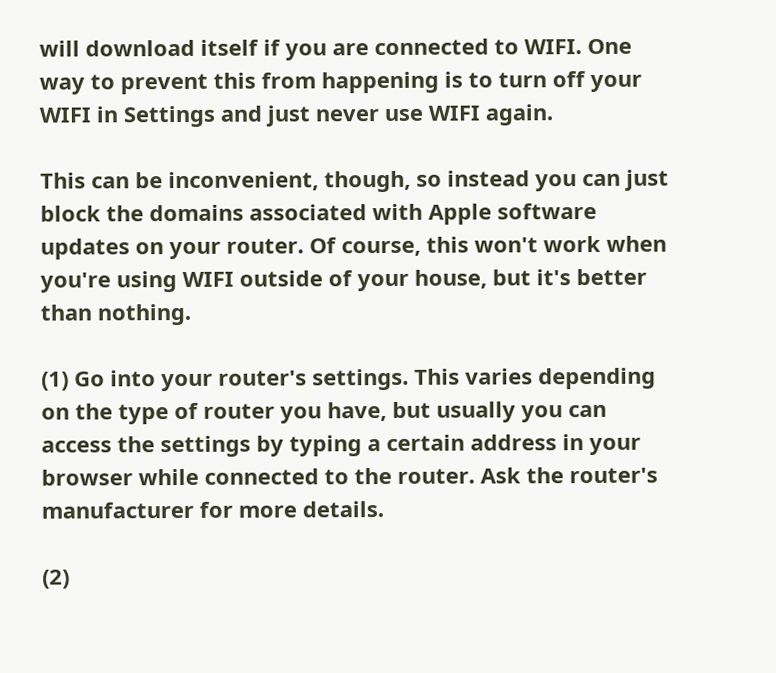will download itself if you are connected to WIFI. One way to prevent this from happening is to turn off your WIFI in Settings and just never use WIFI again.

This can be inconvenient, though, so instead you can just block the domains associated with Apple software updates on your router. Of course, this won't work when you're using WIFI outside of your house, but it's better than nothing.

(1) Go into your router's settings. This varies depending on the type of router you have, but usually you can access the settings by typing a certain address in your browser while connected to the router. Ask the router's manufacturer for more details.

(2)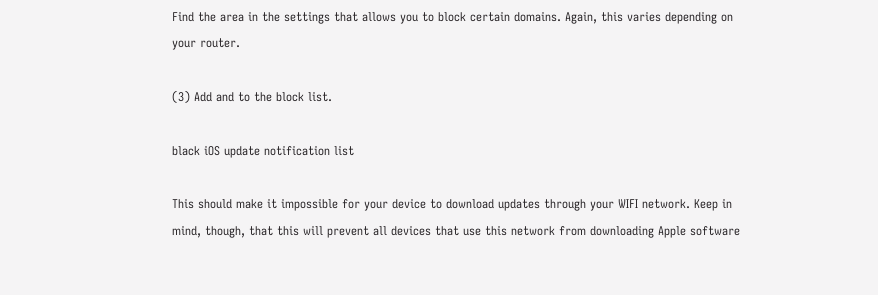Find the area in the settings that allows you to block certain domains. Again, this varies depending on your router.

(3) Add and to the block list.

black iOS update notification list

This should make it impossible for your device to download updates through your WIFI network. Keep in mind, though, that this will prevent all devices that use this network from downloading Apple software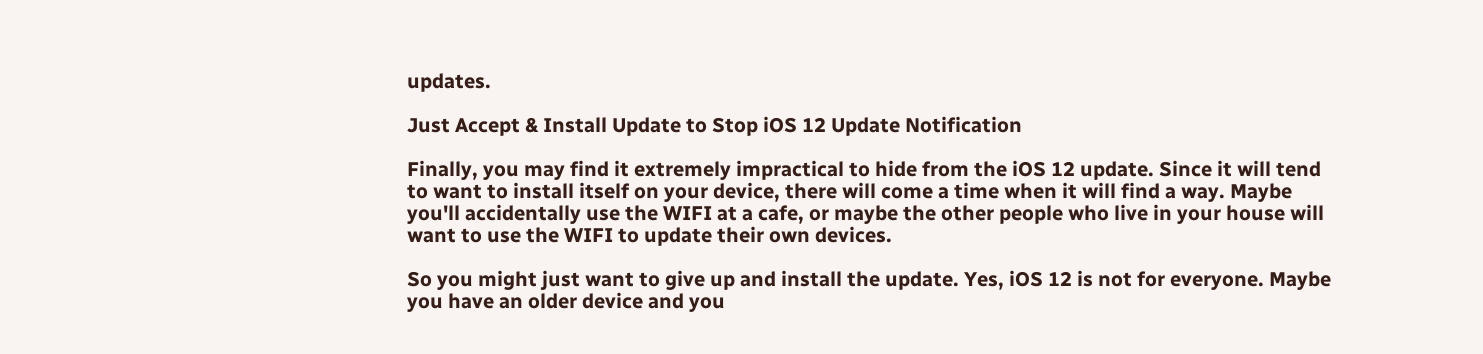updates.

Just Accept & Install Update to Stop iOS 12 Update Notification

Finally, you may find it extremely impractical to hide from the iOS 12 update. Since it will tend to want to install itself on your device, there will come a time when it will find a way. Maybe you'll accidentally use the WIFI at a cafe, or maybe the other people who live in your house will want to use the WIFI to update their own devices.

So you might just want to give up and install the update. Yes, iOS 12 is not for everyone. Maybe you have an older device and you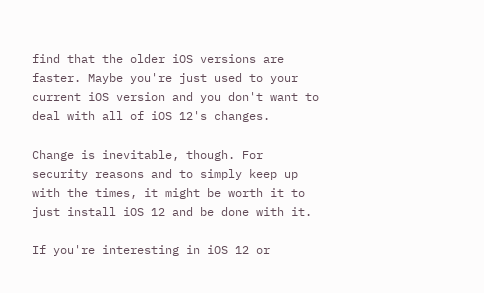find that the older iOS versions are faster. Maybe you're just used to your current iOS version and you don't want to deal with all of iOS 12's changes.

Change is inevitable, though. For security reasons and to simply keep up with the times, it might be worth it to just install iOS 12 and be done with it.

If you're interesting in iOS 12 or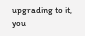upgrading to it, you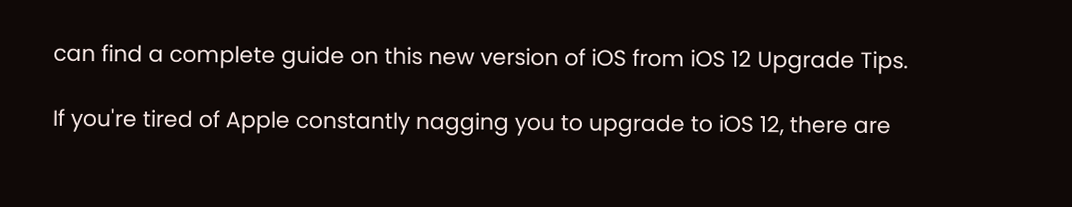can find a complete guide on this new version of iOS from iOS 12 Upgrade Tips.

If you're tired of Apple constantly nagging you to upgrade to iOS 12, there are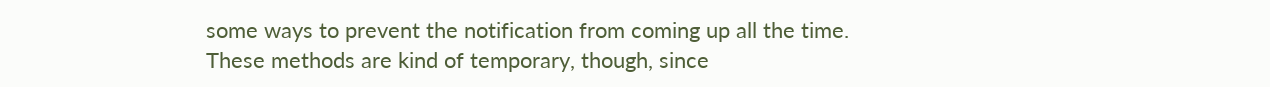some ways to prevent the notification from coming up all the time. These methods are kind of temporary, though, since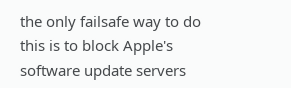the only failsafe way to do this is to block Apple's software update servers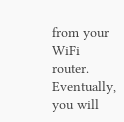from your WiFi router. Eventually, you will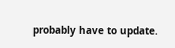probably have to update.